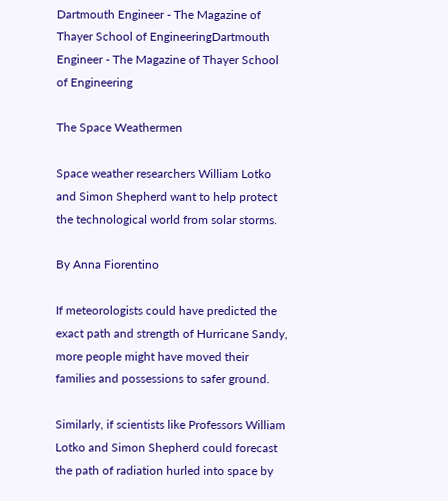Dartmouth Engineer - The Magazine of Thayer School of EngineeringDartmouth Engineer - The Magazine of Thayer School of Engineering

The Space Weathermen

Space weather researchers William Lotko and Simon Shepherd want to help protect the technological world from solar storms.

By Anna Fiorentino

If meteorologists could have predicted the exact path and strength of Hurricane Sandy, more people might have moved their families and possessions to safer ground.

Similarly, if scientists like Professors William Lotko and Simon Shepherd could forecast the path of radiation hurled into space by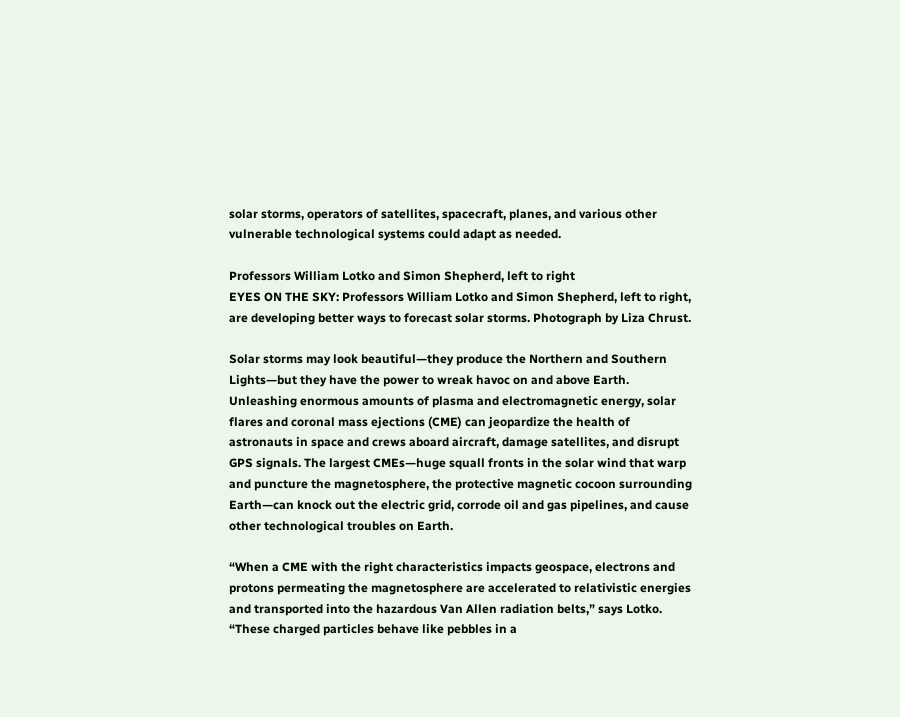solar storms, operators of satellites, spacecraft, planes, and various other vulnerable technological systems could adapt as needed.

Professors William Lotko and Simon Shepherd, left to right
EYES ON THE SKY: Professors William Lotko and Simon Shepherd, left to right, are developing better ways to forecast solar storms. Photograph by Liza Chrust.

Solar storms may look beautiful—they produce the Northern and Southern Lights—but they have the power to wreak havoc on and above Earth. Unleashing enormous amounts of plasma and electromagnetic energy, solar flares and coronal mass ejections (CME) can jeopardize the health of astronauts in space and crews aboard aircraft, damage satellites, and disrupt GPS signals. The largest CMEs—huge squall fronts in the solar wind that warp and puncture the magnetosphere, the protective magnetic cocoon surrounding Earth—can knock out the electric grid, corrode oil and gas pipelines, and cause other technological troubles on Earth.

“When a CME with the right characteristics impacts geospace, electrons and protons permeating the magnetosphere are accelerated to relativistic energies and transported into the hazardous Van Allen radiation belts,” says Lotko. “These charged particles behave like pebbles in a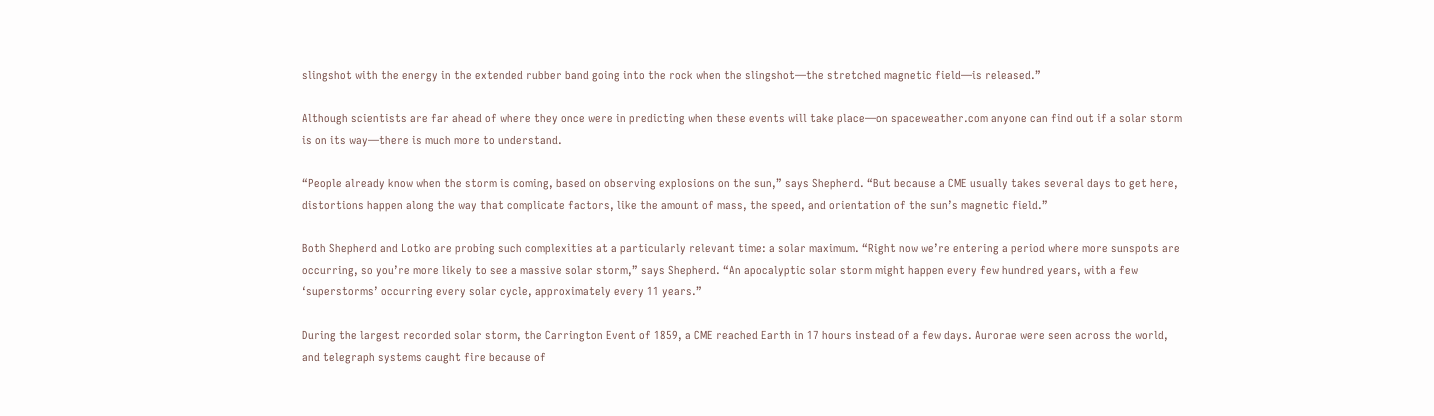slingshot with the energy in the extended rubber band going into the rock when the slingshot—the stretched magnetic field—is released.”

Although scientists are far ahead of where they once were in predicting when these events will take place—on spaceweather.com anyone can find out if a solar storm is on its way—there is much more to understand.

“People already know when the storm is coming, based on observing explosions on the sun,” says Shepherd. “But because a CME usually takes several days to get here, distortions happen along the way that complicate factors, like the amount of mass, the speed, and orientation of the sun’s magnetic field.”

Both Shepherd and Lotko are probing such complexities at a particularly relevant time: a solar maximum. “Right now we’re entering a period where more sunspots are occurring, so you’re more likely to see a massive solar storm,” says Shepherd. “An apocalyptic solar storm might happen every few hundred years, with a few ‘superstorms’ occurring every solar cycle, approximately every 11 years.”

During the largest recorded solar storm, the Carrington Event of 1859, a CME reached Earth in 17 hours instead of a few days. Aurorae were seen across the world, and telegraph systems caught fire because of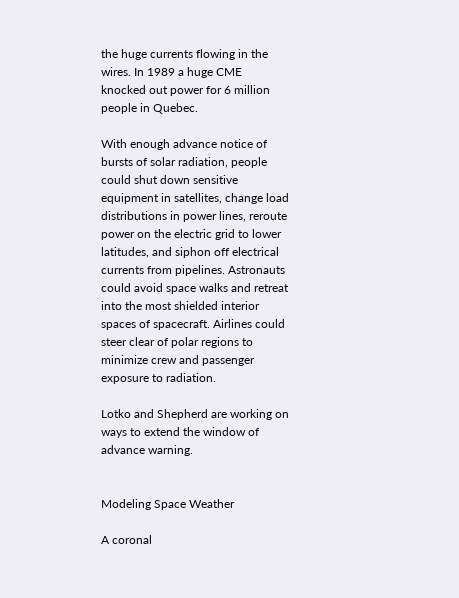the huge currents flowing in the wires. In 1989 a huge CME knocked out power for 6 million people in Quebec.

With enough advance notice of bursts of solar radiation, people could shut down sensitive equipment in satellites, change load distributions in power lines, reroute power on the electric grid to lower latitudes, and siphon off electrical currents from pipelines. Astronauts could avoid space walks and retreat into the most shielded interior spaces of spacecraft. Airlines could steer clear of polar regions to minimize crew and passenger exposure to radiation.

Lotko and Shepherd are working on ways to extend the window of advance warning.


Modeling Space Weather

A coronal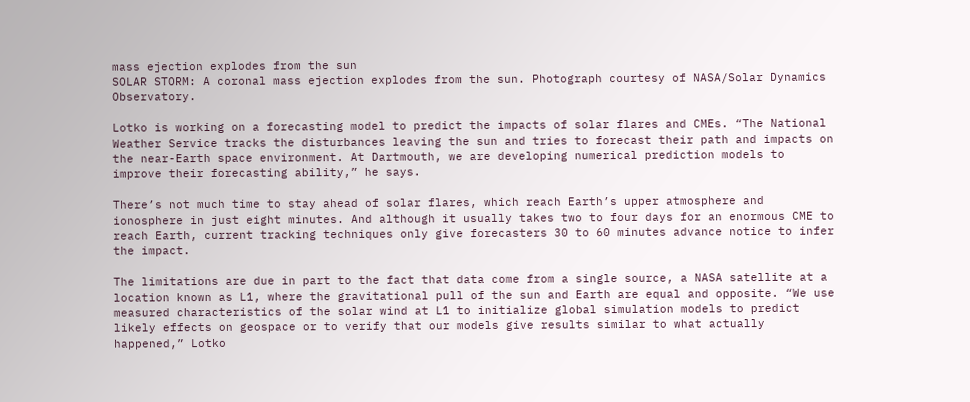mass ejection explodes from the sun
SOLAR STORM: A coronal mass ejection explodes from the sun. Photograph courtesy of NASA/Solar Dynamics Observatory.

Lotko is working on a forecasting model to predict the impacts of solar flares and CMEs. “The National Weather Service tracks the disturbances leaving the sun and tries to forecast their path and impacts on the near-Earth space environment. At Dartmouth, we are developing numerical prediction models to improve their forecasting ability,” he says.

There’s not much time to stay ahead of solar flares, which reach Earth’s upper atmosphere and ionosphere in just eight minutes. And although it usually takes two to four days for an enormous CME to reach Earth, current tracking techniques only give forecasters 30 to 60 minutes advance notice to infer the impact.

The limitations are due in part to the fact that data come from a single source, a NASA satellite at a location known as L1, where the gravitational pull of the sun and Earth are equal and opposite. “We use measured characteristics of the solar wind at L1 to initialize global simulation models to predict likely effects on geospace or to verify that our models give results similar to what actually happened,” Lotko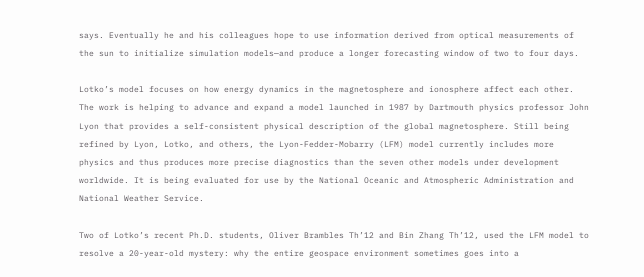says. Eventually he and his colleagues hope to use information derived from optical measurements of the sun to initialize simulation models—and produce a longer forecasting window of two to four days.

Lotko’s model focuses on how energy dynamics in the magnetosphere and ionosphere affect each other. The work is helping to advance and expand a model launched in 1987 by Dartmouth physics professor John Lyon that provides a self-consistent physical description of the global magnetosphere. Still being refined by Lyon, Lotko, and others, the Lyon-Fedder-Mobarry (LFM) model currently includes more physics and thus produces more precise diagnostics than the seven other models under development worldwide. It is being evaluated for use by the National Oceanic and Atmospheric Administration and National Weather Service.

Two of Lotko’s recent Ph.D. students, Oliver Brambles Th’12 and Bin Zhang Th’12, used the LFM model to resolve a 20-year-old mystery: why the entire geospace environment sometimes goes into a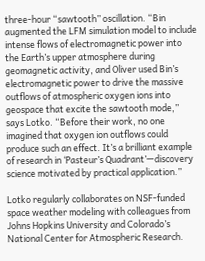three-hour “sawtooth” oscillation. “Bin augmented the LFM simulation model to include intense flows of electromagnetic power into the Earth’s upper atmosphere during geomagnetic activity, and Oliver used Bin’s electromagnetic power to drive the massive outflows of atmospheric oxygen ions into geospace that excite the sawtooth mode,” says Lotko. “Before their work, no one imagined that oxygen ion outflows could produce such an effect. It’s a brilliant example of research in ‘Pasteur’s Quadrant’—discovery science motivated by practical application.”

Lotko regularly collaborates on NSF-funded space weather modeling with colleagues from Johns Hopkins University and Colorado’s National Center for Atmospheric Research.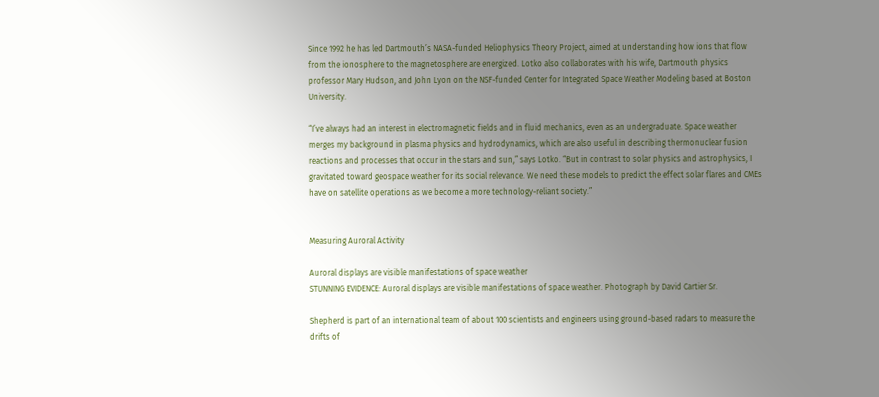Since 1992 he has led Dartmouth’s NASA-funded Heliophysics Theory Project, aimed at understanding how ions that flow from the ionosphere to the magnetosphere are energized. Lotko also collaborates with his wife, Dartmouth physics professor Mary Hudson, and John Lyon on the NSF-funded Center for Integrated Space Weather Modeling based at Boston University.

“I’ve always had an interest in electromagnetic fields and in fluid mechanics, even as an undergraduate. Space weather merges my background in plasma physics and hydrodynamics, which are also useful in describing thermonuclear fusion reactions and processes that occur in the stars and sun,” says Lotko. “But in contrast to solar physics and astrophysics, I gravitated toward geospace weather for its social relevance. We need these models to predict the effect solar flares and CMEs have on satellite operations as we become a more technology-reliant society.”


Measuring Auroral Activity

Auroral displays are visible manifestations of space weather
STUNNING EVIDENCE: Auroral displays are visible manifestations of space weather. Photograph by David Cartier Sr.

Shepherd is part of an international team of about 100 scientists and engineers using ground-based radars to measure the drifts of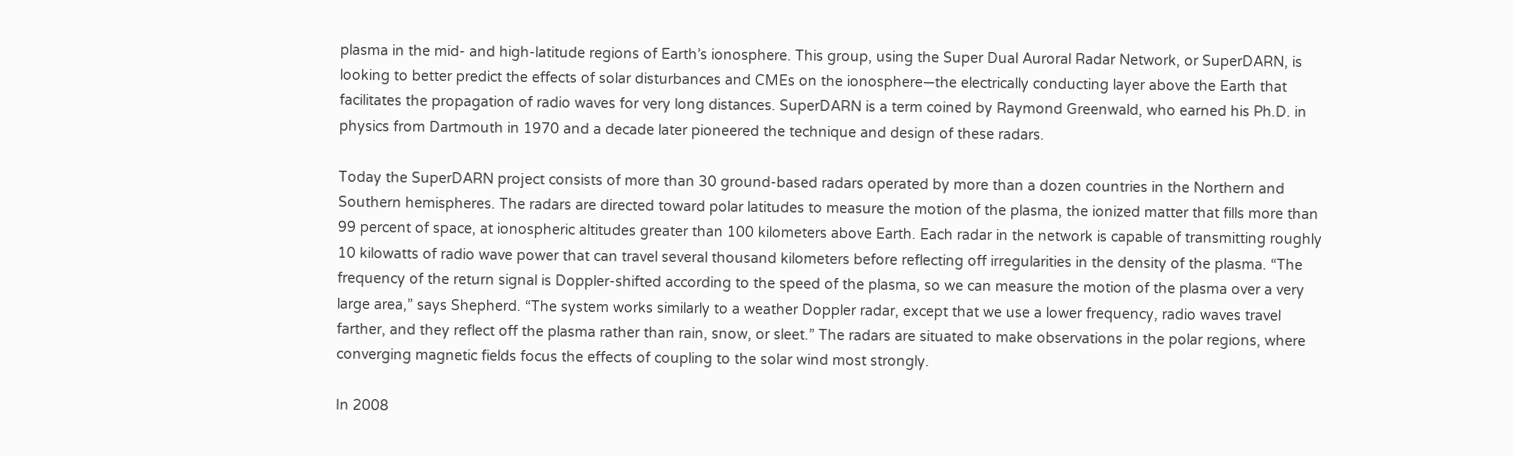plasma in the mid- and high-latitude regions of Earth’s ionosphere. This group, using the Super Dual Auroral Radar Network, or SuperDARN, is looking to better predict the effects of solar disturbances and CMEs on the ionosphere—the electrically conducting layer above the Earth that facilitates the propagation of radio waves for very long distances. SuperDARN is a term coined by Raymond Greenwald, who earned his Ph.D. in physics from Dartmouth in 1970 and a decade later pioneered the technique and design of these radars.

Today the SuperDARN project consists of more than 30 ground-based radars operated by more than a dozen countries in the Northern and Southern hemispheres. The radars are directed toward polar latitudes to measure the motion of the plasma, the ionized matter that fills more than 99 percent of space, at ionospheric altitudes greater than 100 kilometers above Earth. Each radar in the network is capable of transmitting roughly 10 kilowatts of radio wave power that can travel several thousand kilometers before reflecting off irregularities in the density of the plasma. “The frequency of the return signal is Doppler-shifted according to the speed of the plasma, so we can measure the motion of the plasma over a very large area,” says Shepherd. “The system works similarly to a weather Doppler radar, except that we use a lower frequency, radio waves travel farther, and they reflect off the plasma rather than rain, snow, or sleet.” The radars are situated to make observations in the polar regions, where converging magnetic fields focus the effects of coupling to the solar wind most strongly.

In 2008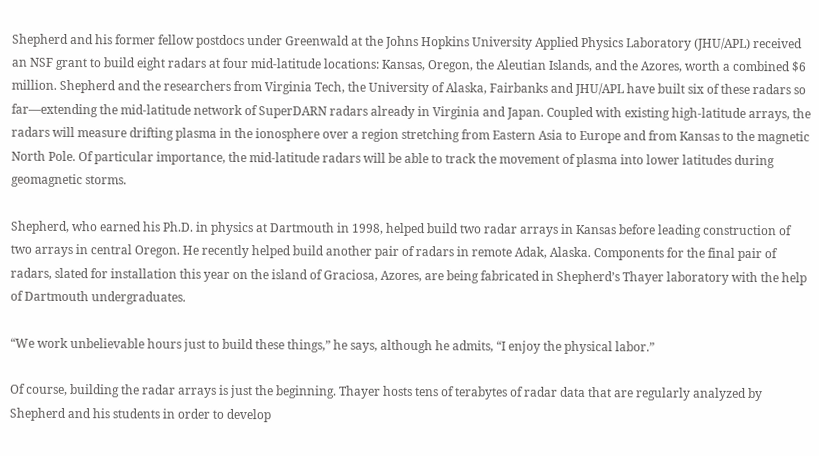Shepherd and his former fellow postdocs under Greenwald at the Johns Hopkins University Applied Physics Laboratory (JHU/APL) received an NSF grant to build eight radars at four mid-latitude locations: Kansas, Oregon, the Aleutian Islands, and the Azores, worth a combined $6 million. Shepherd and the researchers from Virginia Tech, the University of Alaska, Fairbanks and JHU/APL have built six of these radars so far—extending the mid-latitude network of SuperDARN radars already in Virginia and Japan. Coupled with existing high-latitude arrays, the radars will measure drifting plasma in the ionosphere over a region stretching from Eastern Asia to Europe and from Kansas to the magnetic North Pole. Of particular importance, the mid-latitude radars will be able to track the movement of plasma into lower latitudes during geomagnetic storms.

Shepherd, who earned his Ph.D. in physics at Dartmouth in 1998, helped build two radar arrays in Kansas before leading construction of two arrays in central Oregon. He recently helped build another pair of radars in remote Adak, Alaska. Components for the final pair of radars, slated for installation this year on the island of Graciosa, Azores, are being fabricated in Shepherd’s Thayer laboratory with the help of Dartmouth undergraduates.

“We work unbelievable hours just to build these things,” he says, although he admits, “I enjoy the physical labor.”

Of course, building the radar arrays is just the beginning. Thayer hosts tens of terabytes of radar data that are regularly analyzed by Shepherd and his students in order to develop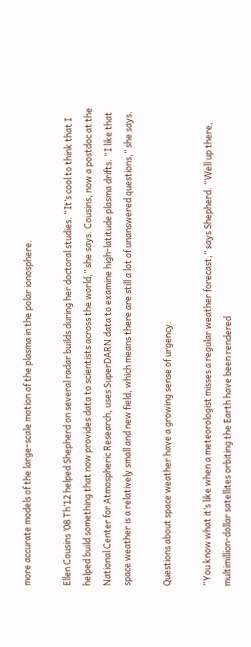more accurate models of the large-scale motion of the plasma in the polar ionosphere.

Ellen Cousins ’08 Th’12 helped Shepherd on several radar builds during her doctoral studies. “It’s cool to think that I helped build something that now provides data to scientists across the world,” she says. Cousins, now a postdoc at the National Center for Atmospheric Research, uses SuperDARN data to examine high-latitude plasma drifts. “I like that space weather is a relatively small and new field, which means there are still a lot of unanswered questions,” she says.

Questions about space weather have a growing sense of urgency.

“You know what it’s like when a meteorologist misses a regular weather forecast,” says Shepherd. “Well up there, multimillion-dollar satellites orbiting the Earth have been rendered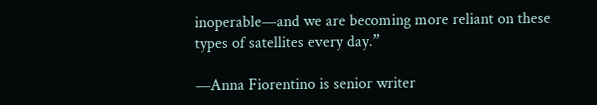inoperable—and we are becoming more reliant on these types of satellites every day.”

—Anna Fiorentino is senior writer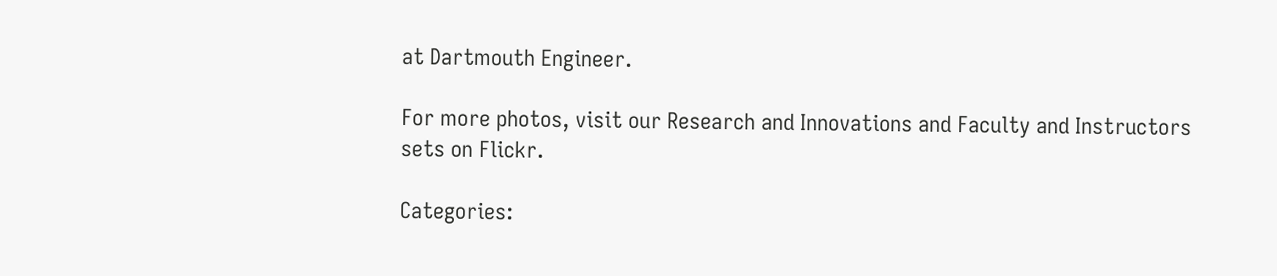at Dartmouth Engineer.

For more photos, visit our Research and Innovations and Faculty and Instructors sets on Flickr.

Categories: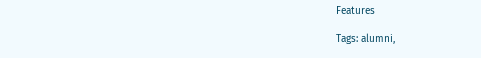Features

Tags: alumni,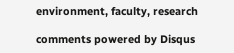environment, faculty, research

comments powered by Disqus